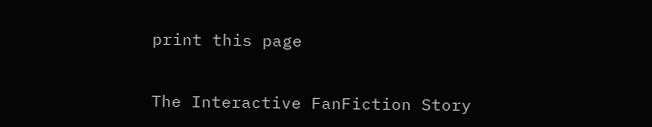print this page


The Interactive FanFiction Story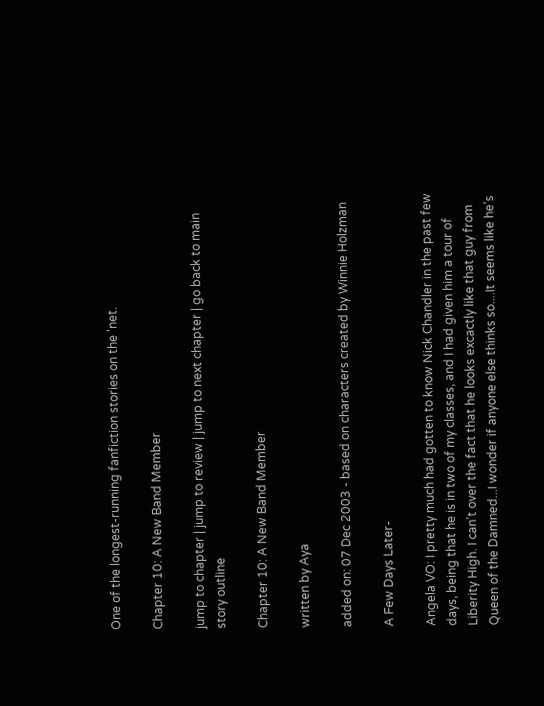One of the longest-running fanfiction stories on the 'net.

Chapter 10: A New Band Member

jump to chapter | jump to review | jump to next chapter | go back to main story outline

Chapter 10: A New Band Member

written by Aya

added on: 07 Dec 2003 - based on characters created by Winnie Holzman

A Few Days Later-

Angela VO: I pretty much had gotten to know Nick Chandler in the past few days, being that he is in two of my classes, and I had given him a tour of Liberity High. I can't over the fact that he looks excactly like that guy from Queen of the Damned...I wonder if anyone else thinks so....It seems like he's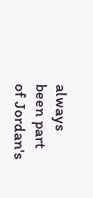always been part of Jordan's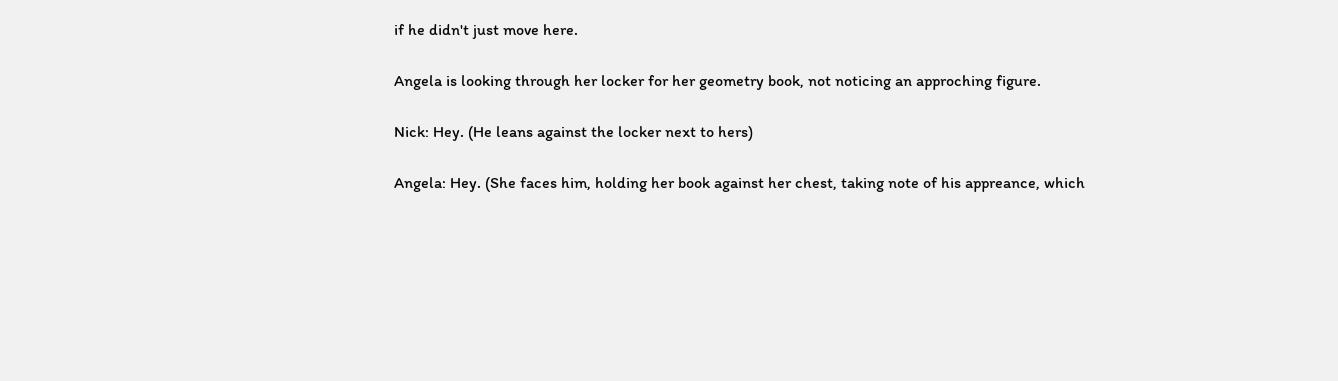if he didn't just move here.

Angela is looking through her locker for her geometry book, not noticing an approching figure.

Nick: Hey. (He leans against the locker next to hers)

Angela: Hey. (She faces him, holding her book against her chest, taking note of his appreance, which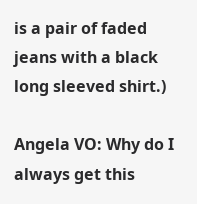is a pair of faded jeans with a black long sleeved shirt.)

Angela VO: Why do I always get this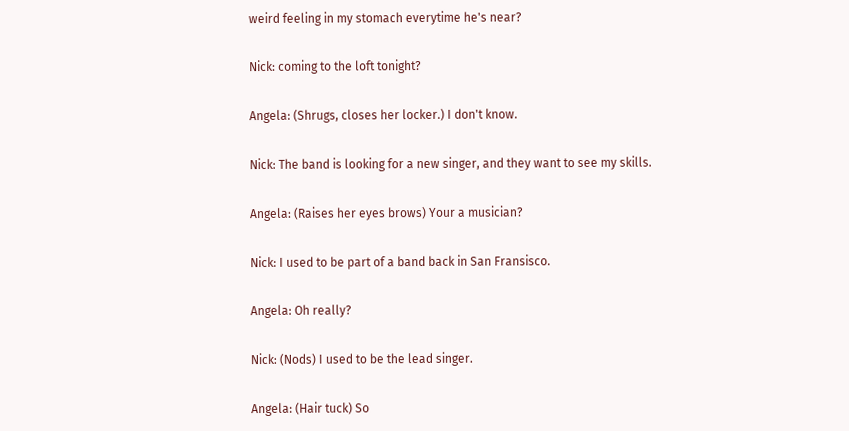weird feeling in my stomach everytime he's near?

Nick: coming to the loft tonight?

Angela: (Shrugs, closes her locker.) I don't know.

Nick: The band is looking for a new singer, and they want to see my skills.

Angela: (Raises her eyes brows) Your a musician?

Nick: I used to be part of a band back in San Fransisco.

Angela: Oh really?

Nick: (Nods) I used to be the lead singer.

Angela: (Hair tuck) So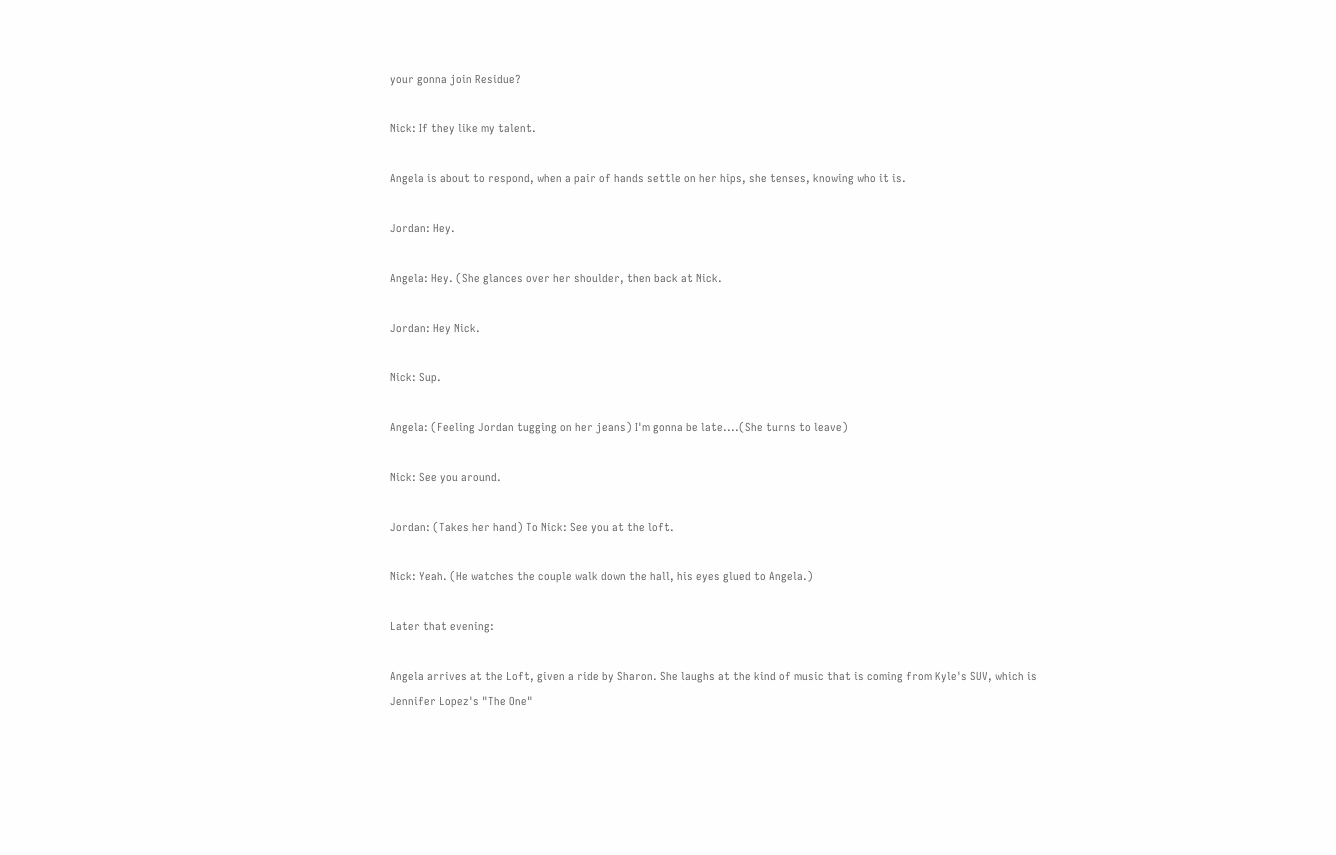your gonna join Residue?

Nick: If they like my talent.

Angela is about to respond, when a pair of hands settle on her hips, she tenses, knowing who it is.

Jordan: Hey.

Angela: Hey. (She glances over her shoulder, then back at Nick.

Jordan: Hey Nick.

Nick: Sup.

Angela: (Feeling Jordan tugging on her jeans) I'm gonna be late....(She turns to leave)

Nick: See you around.

Jordan: (Takes her hand) To Nick: See you at the loft.

Nick: Yeah. (He watches the couple walk down the hall, his eyes glued to Angela.)

Later that evening:

Angela arrives at the Loft, given a ride by Sharon. She laughs at the kind of music that is coming from Kyle's SUV, which is Jennifer Lopez's "The One"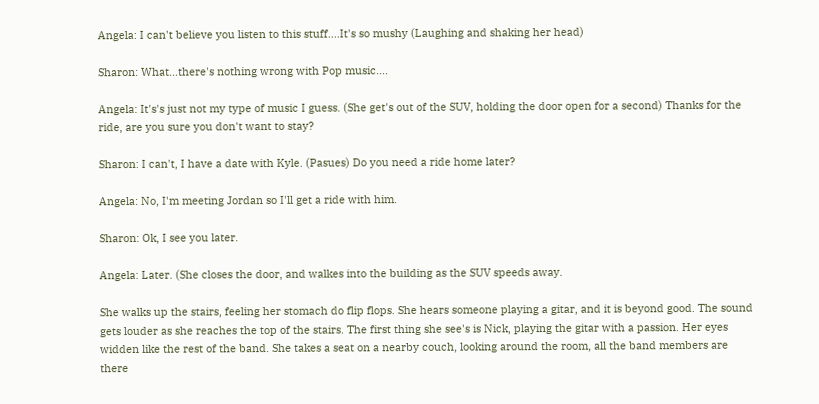Angela: I can't believe you listen to this stuff....It's so mushy (Laughing and shaking her head)

Sharon: What...there's nothing wrong with Pop music....

Angela: It's's just not my type of music I guess. (She get's out of the SUV, holding the door open for a second) Thanks for the ride, are you sure you don't want to stay?

Sharon: I can't, I have a date with Kyle. (Pasues) Do you need a ride home later?

Angela: No, I'm meeting Jordan so I'll get a ride with him.

Sharon: Ok, I see you later.

Angela: Later. (She closes the door, and walkes into the building as the SUV speeds away.

She walks up the stairs, feeling her stomach do flip flops. She hears someone playing a gitar, and it is beyond good. The sound gets louder as she reaches the top of the stairs. The first thing she see's is Nick, playing the gitar with a passion. Her eyes widden like the rest of the band. She takes a seat on a nearby couch, looking around the room, all the band members are there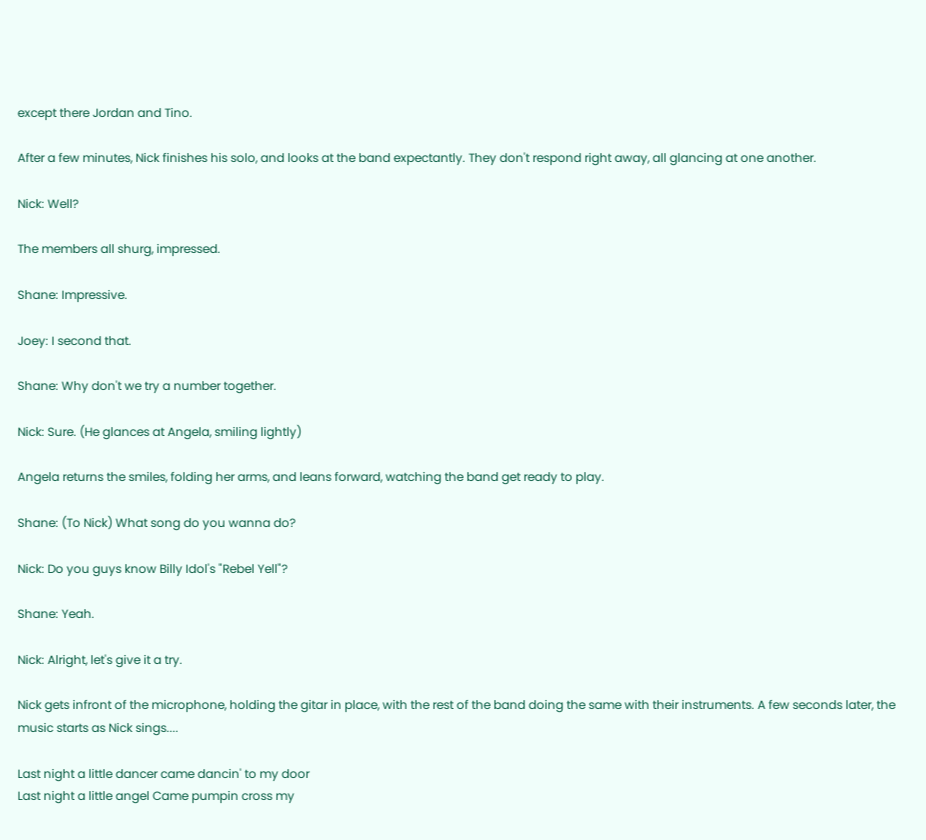except there Jordan and Tino.

After a few minutes, Nick finishes his solo, and looks at the band expectantly. They don't respond right away, all glancing at one another.

Nick: Well?

The members all shurg, impressed.

Shane: Impressive.

Joey: I second that.

Shane: Why don't we try a number together.

Nick: Sure. (He glances at Angela, smiling lightly)

Angela returns the smiles, folding her arms, and leans forward, watching the band get ready to play.

Shane: (To Nick) What song do you wanna do?

Nick: Do you guys know Billy Idol's "Rebel Yell"?

Shane: Yeah.

Nick: Alright, let's give it a try.

Nick gets infront of the microphone, holding the gitar in place, with the rest of the band doing the same with their instruments. A few seconds later, the music starts as Nick sings....

Last night a little dancer came dancin' to my door
Last night a little angel Came pumpin cross my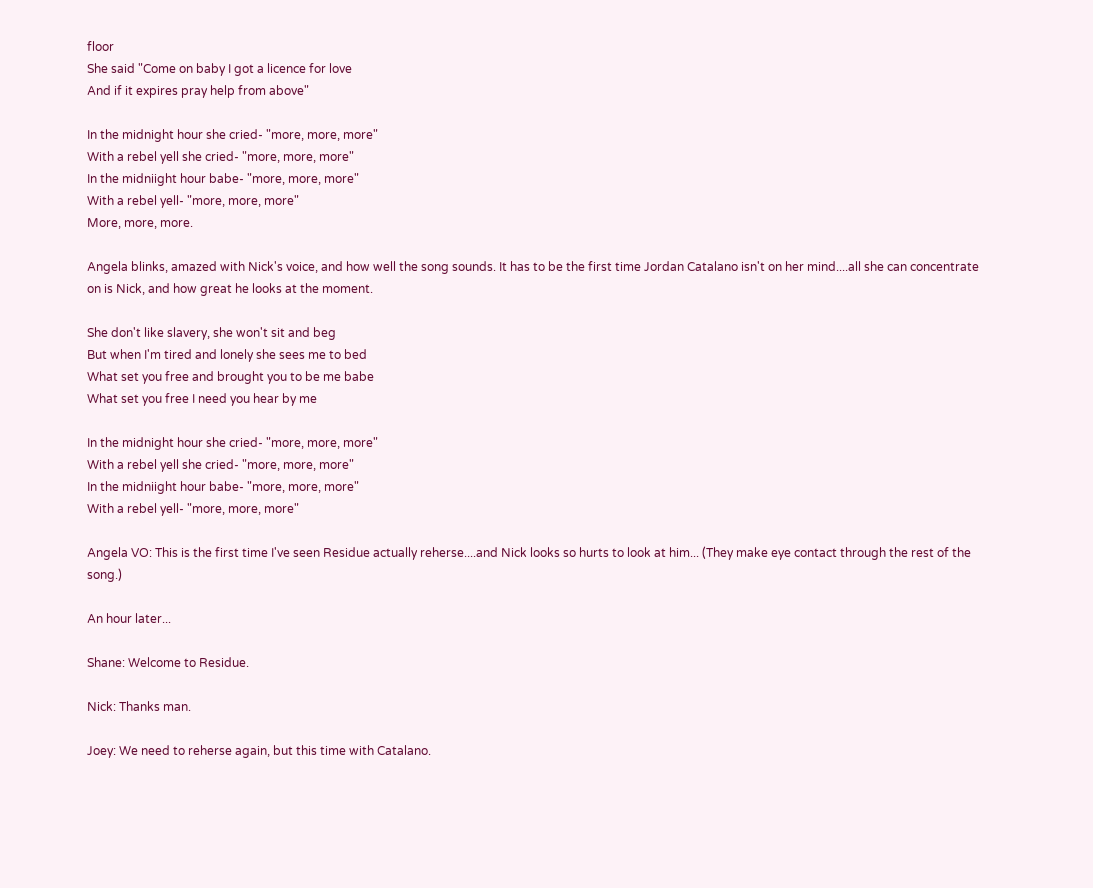floor
She said "Come on baby I got a licence for love
And if it expires pray help from above"

In the midnight hour she cried- "more, more, more"
With a rebel yell she cried- "more, more, more"
In the midniight hour babe- "more, more, more"
With a rebel yell- "more, more, more"
More, more, more.

Angela blinks, amazed with Nick's voice, and how well the song sounds. It has to be the first time Jordan Catalano isn't on her mind....all she can concentrate on is Nick, and how great he looks at the moment.

She don't like slavery, she won't sit and beg
But when I'm tired and lonely she sees me to bed
What set you free and brought you to be me babe
What set you free I need you hear by me

In the midnight hour she cried- "more, more, more"
With a rebel yell she cried- "more, more, more"
In the midniight hour babe- "more, more, more"
With a rebel yell- "more, more, more"

Angela VO: This is the first time I've seen Residue actually reherse....and Nick looks so hurts to look at him... (They make eye contact through the rest of the song.)

An hour later...

Shane: Welcome to Residue.

Nick: Thanks man.

Joey: We need to reherse again, but this time with Catalano.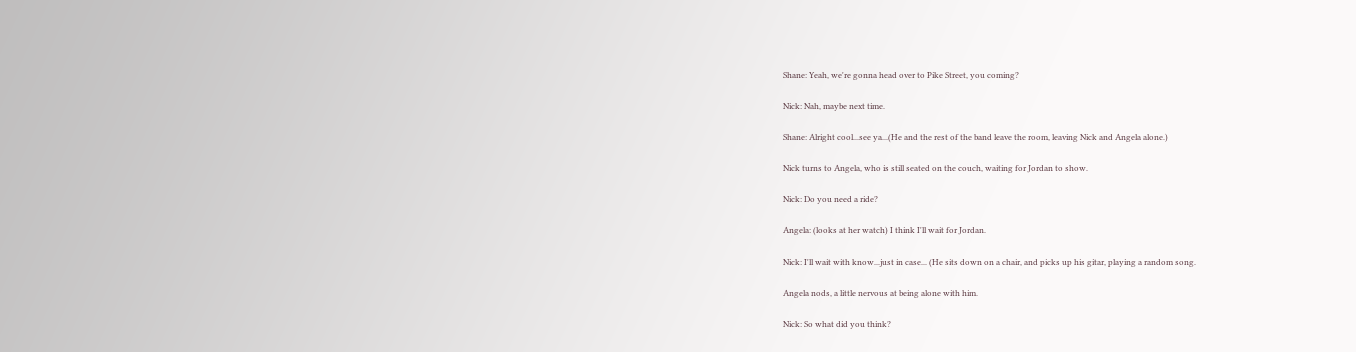Shane: Yeah, we're gonna head over to Pike Street, you coming?

Nick: Nah, maybe next time.

Shane: Alright cool...see ya...(He and the rest of the band leave the room, leaving Nick and Angela alone.)

Nick turns to Angela, who is still seated on the couch, waiting for Jordan to show.

Nick: Do you need a ride?

Angela: (looks at her watch) I think I'll wait for Jordan.

Nick: I'll wait with know...just in case... (He sits down on a chair, and picks up his gitar, playing a random song.

Angela nods, a little nervous at being alone with him.

Nick: So what did you think?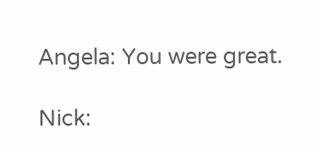Angela: You were great.

Nick: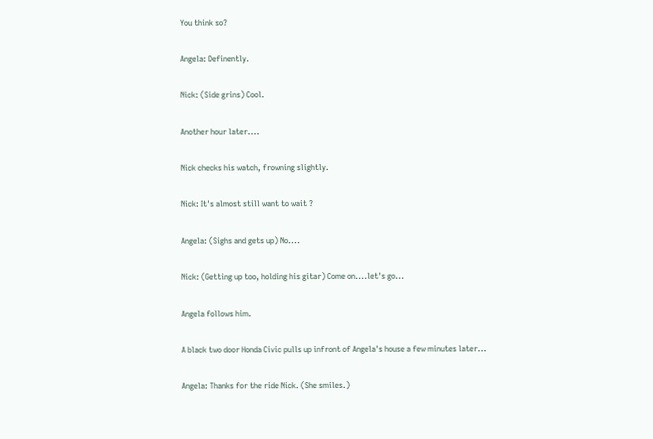You think so?

Angela: Definently.

Nick: (Side grins) Cool.

Another hour later....

Nick checks his watch, frowning slightly.

Nick: It's almost still want to wait ?

Angela: (Sighs and gets up) No....

Nick: (Getting up too, holding his gitar) Come on....let's go...

Angela follows him.

A black two door Honda Civic pulls up infront of Angela's house a few minutes later...

Angela: Thanks for the ride Nick. (She smiles.)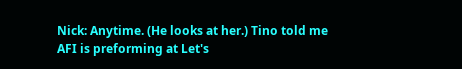Nick: Anytime. (He looks at her.) Tino told me AFI is preforming at Let's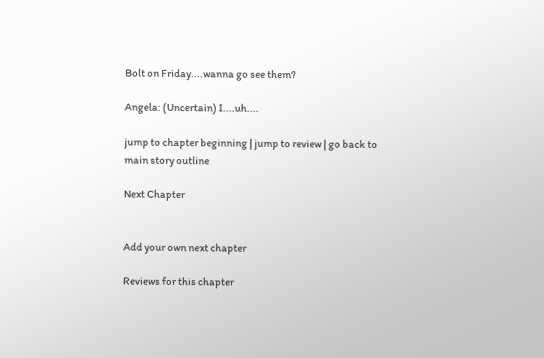Bolt on Friday....wanna go see them?

Angela: (Uncertain) I....uh....

jump to chapter beginning | jump to review | go back to main story outline

Next Chapter


Add your own next chapter

Reviews for this chapter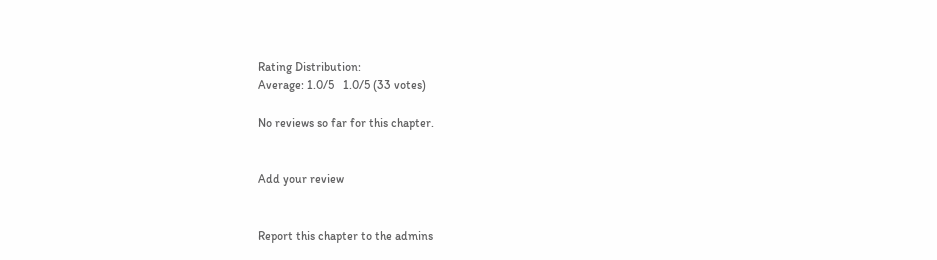Rating Distribution:
Average: 1.0/5   1.0/5 (33 votes)

No reviews so far for this chapter.


Add your review


Report this chapter to the admins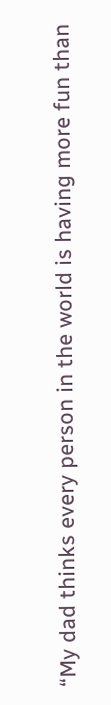“My dad thinks every person in the world is having more fun than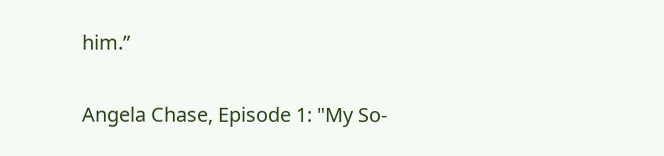him.”

Angela Chase, Episode 1: "My So-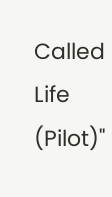Called Life (Pilot)"